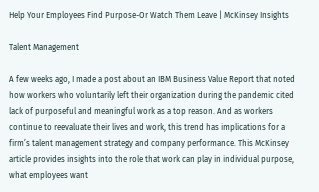Help Your Employees Find Purpose-Or Watch Them Leave | McKinsey Insights

Talent Management

A few weeks ago, I made a post about an IBM Business Value Report that noted how workers who voluntarily left their organization during the pandemic cited lack of purposeful and meaningful work as a top reason. And as workers continue to reevaluate their lives and work, this trend has implications for a firm’s talent management strategy and company performance. This McKinsey article provides insights into the role that work can play in individual purpose, what employees want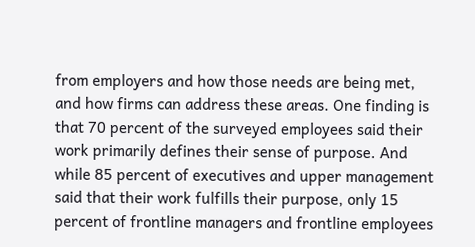from employers and how those needs are being met, and how firms can address these areas. One finding is that 70 percent of the surveyed employees said their work primarily defines their sense of purpose. And while 85 percent of executives and upper management said that their work fulfills their purpose, only 15 percent of frontline managers and frontline employees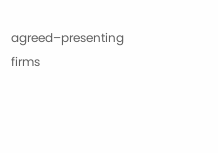agreed–presenting firms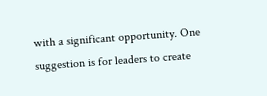with a significant opportunity. One suggestion is for leaders to create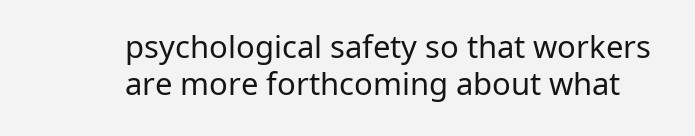psychological safety so that workers are more forthcoming about what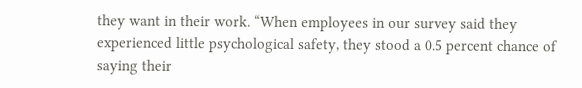they want in their work. “When employees in our survey said they experienced little psychological safety, they stood a 0.5 percent chance of saying their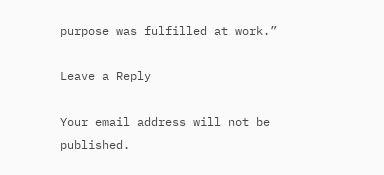purpose was fulfilled at work.”

Leave a Reply

Your email address will not be published.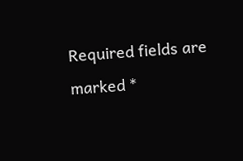Required fields are marked *